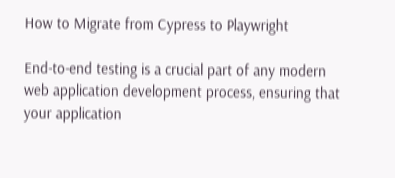How to Migrate from Cypress to Playwright

End-to-end testing is a crucial part of any modern web application development process, ensuring that your application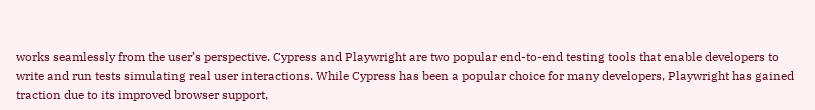works seamlessly from the user’s perspective. Cypress and Playwright are two popular end-to-end testing tools that enable developers to write and run tests simulating real user interactions. While Cypress has been a popular choice for many developers, Playwright has gained traction due to its improved browser support,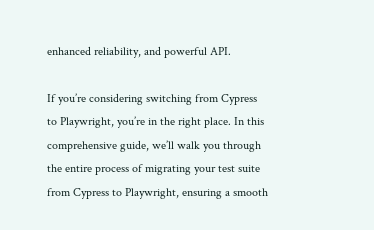enhanced reliability, and powerful API.

If you’re considering switching from Cypress to Playwright, you’re in the right place. In this comprehensive guide, we’ll walk you through the entire process of migrating your test suite from Cypress to Playwright, ensuring a smooth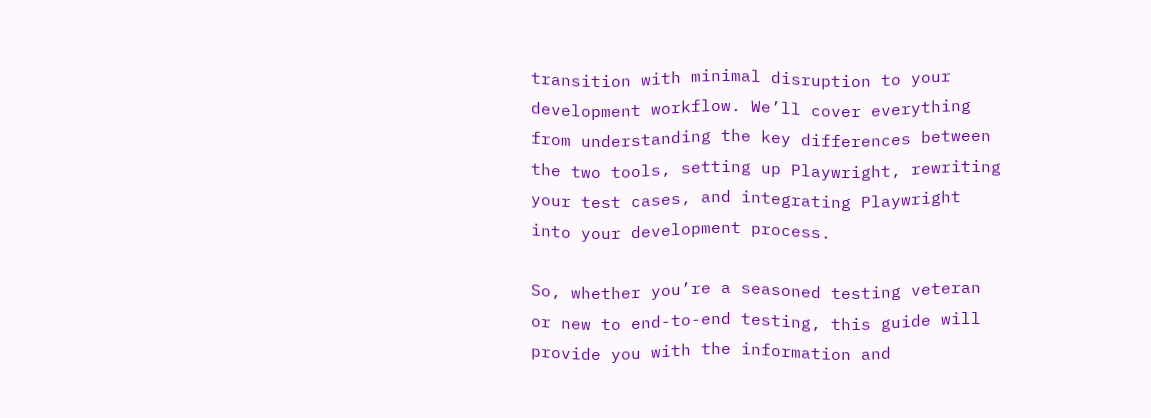transition with minimal disruption to your development workflow. We’ll cover everything from understanding the key differences between the two tools, setting up Playwright, rewriting your test cases, and integrating Playwright into your development process.

So, whether you’re a seasoned testing veteran or new to end-to-end testing, this guide will provide you with the information and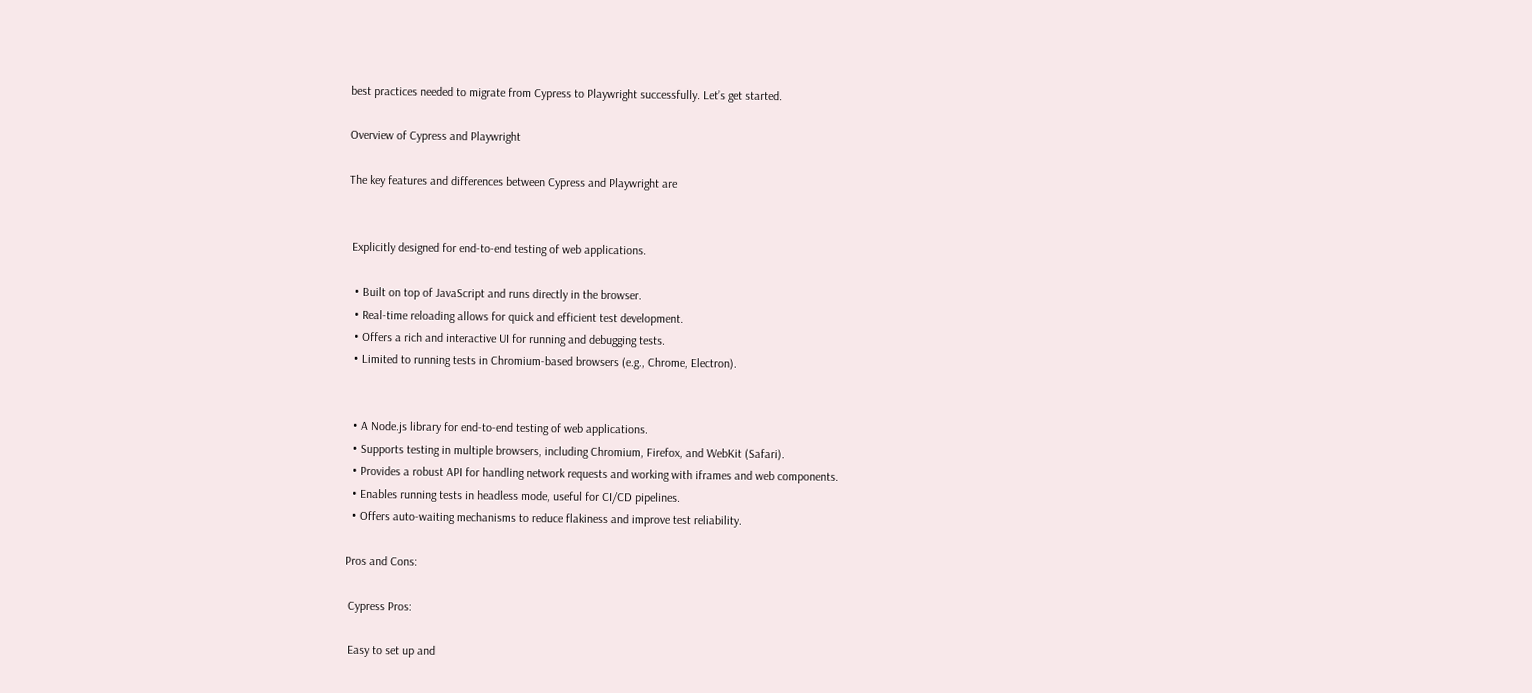best practices needed to migrate from Cypress to Playwright successfully. Let’s get started.

Overview of Cypress and Playwright

The key features and differences between Cypress and Playwright are


 Explicitly designed for end-to-end testing of web applications.

  • Built on top of JavaScript and runs directly in the browser.
  • Real-time reloading allows for quick and efficient test development.
  • Offers a rich and interactive UI for running and debugging tests.
  • Limited to running tests in Chromium-based browsers (e.g., Chrome, Electron).


  • A Node.js library for end-to-end testing of web applications.
  • Supports testing in multiple browsers, including Chromium, Firefox, and WebKit (Safari).
  • Provides a robust API for handling network requests and working with iframes and web components.
  • Enables running tests in headless mode, useful for CI/CD pipelines.
  • Offers auto-waiting mechanisms to reduce flakiness and improve test reliability.

Pros and Cons:

 Cypress Pros:

 Easy to set up and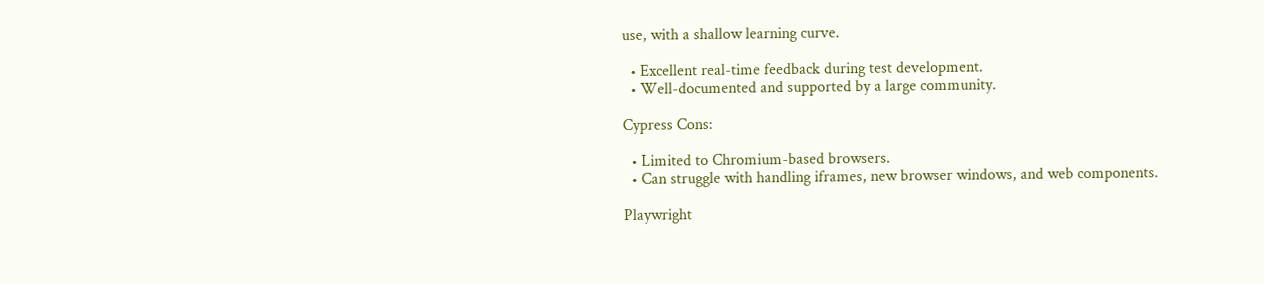use, with a shallow learning curve.

  • Excellent real-time feedback during test development.
  • Well-documented and supported by a large community.

Cypress Cons:

  • Limited to Chromium-based browsers.
  • Can struggle with handling iframes, new browser windows, and web components.

Playwright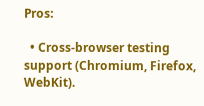Pros:

  • Cross-browser testing support (Chromium, Firefox, WebKit).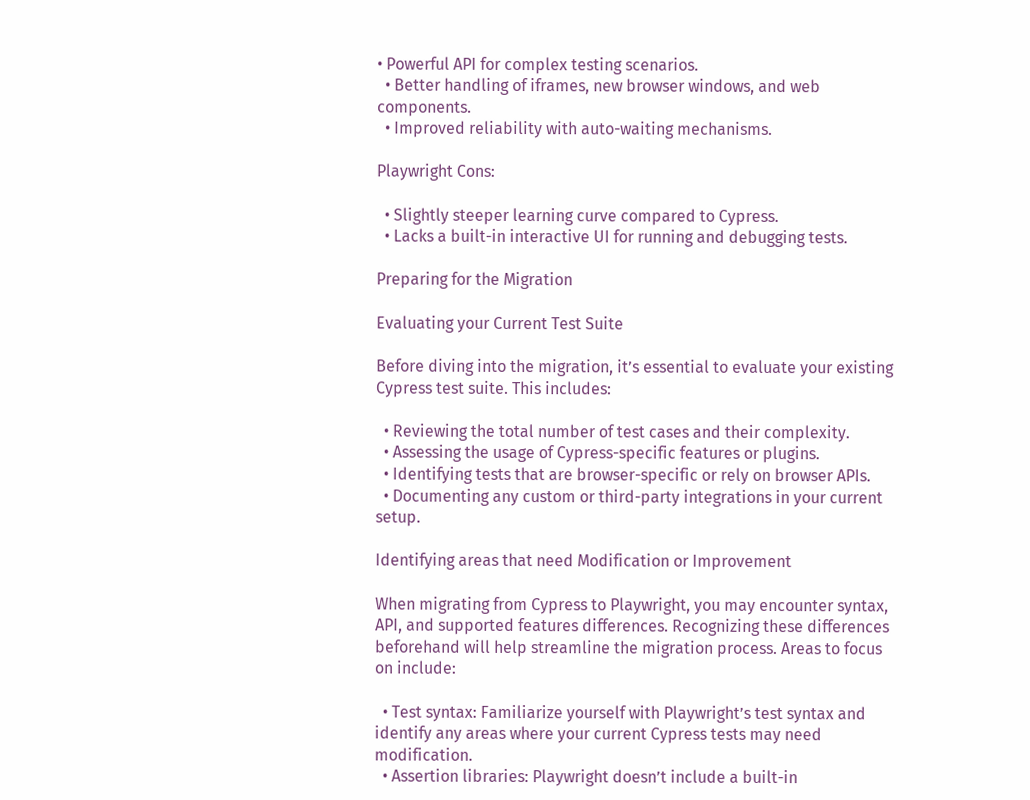• Powerful API for complex testing scenarios.
  • Better handling of iframes, new browser windows, and web components.
  • Improved reliability with auto-waiting mechanisms.

Playwright Cons:

  • Slightly steeper learning curve compared to Cypress.
  • Lacks a built-in interactive UI for running and debugging tests.

Preparing for the Migration

Evaluating your Current Test Suite

Before diving into the migration, it’s essential to evaluate your existing Cypress test suite. This includes:

  • Reviewing the total number of test cases and their complexity.
  • Assessing the usage of Cypress-specific features or plugins.
  • Identifying tests that are browser-specific or rely on browser APIs.
  • Documenting any custom or third-party integrations in your current setup.

Identifying areas that need Modification or Improvement

When migrating from Cypress to Playwright, you may encounter syntax, API, and supported features differences. Recognizing these differences beforehand will help streamline the migration process. Areas to focus on include:

  • Test syntax: Familiarize yourself with Playwright’s test syntax and identify any areas where your current Cypress tests may need modification.
  • Assertion libraries: Playwright doesn’t include a built-in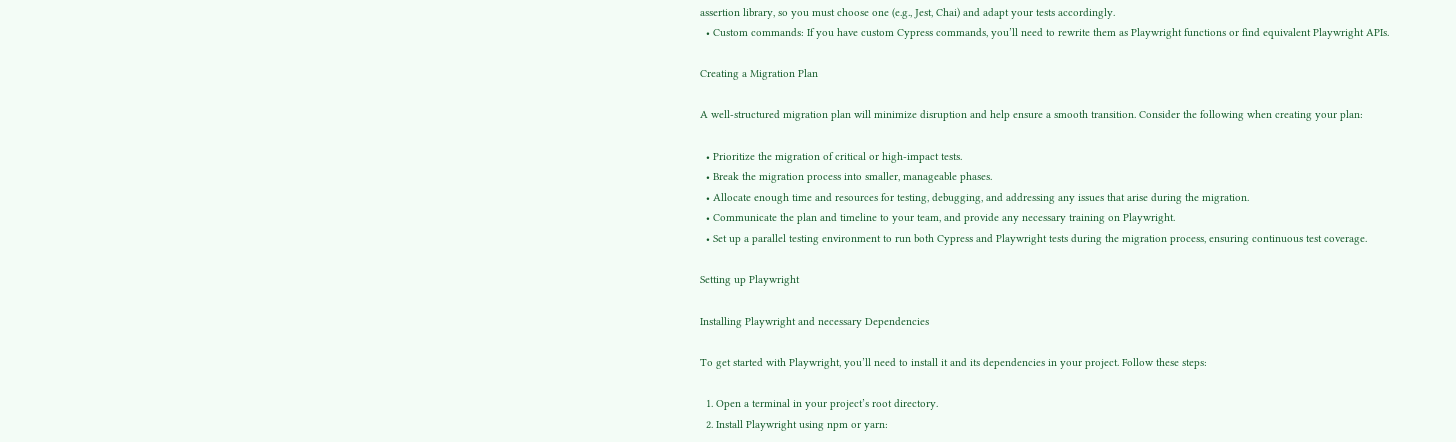assertion library, so you must choose one (e.g., Jest, Chai) and adapt your tests accordingly.
  • Custom commands: If you have custom Cypress commands, you’ll need to rewrite them as Playwright functions or find equivalent Playwright APIs.

Creating a Migration Plan

A well-structured migration plan will minimize disruption and help ensure a smooth transition. Consider the following when creating your plan:

  • Prioritize the migration of critical or high-impact tests.
  • Break the migration process into smaller, manageable phases.
  • Allocate enough time and resources for testing, debugging, and addressing any issues that arise during the migration.
  • Communicate the plan and timeline to your team, and provide any necessary training on Playwright.
  • Set up a parallel testing environment to run both Cypress and Playwright tests during the migration process, ensuring continuous test coverage.

Setting up Playwright

Installing Playwright and necessary Dependencies

To get started with Playwright, you’ll need to install it and its dependencies in your project. Follow these steps:

  1. Open a terminal in your project’s root directory.
  2. Install Playwright using npm or yarn: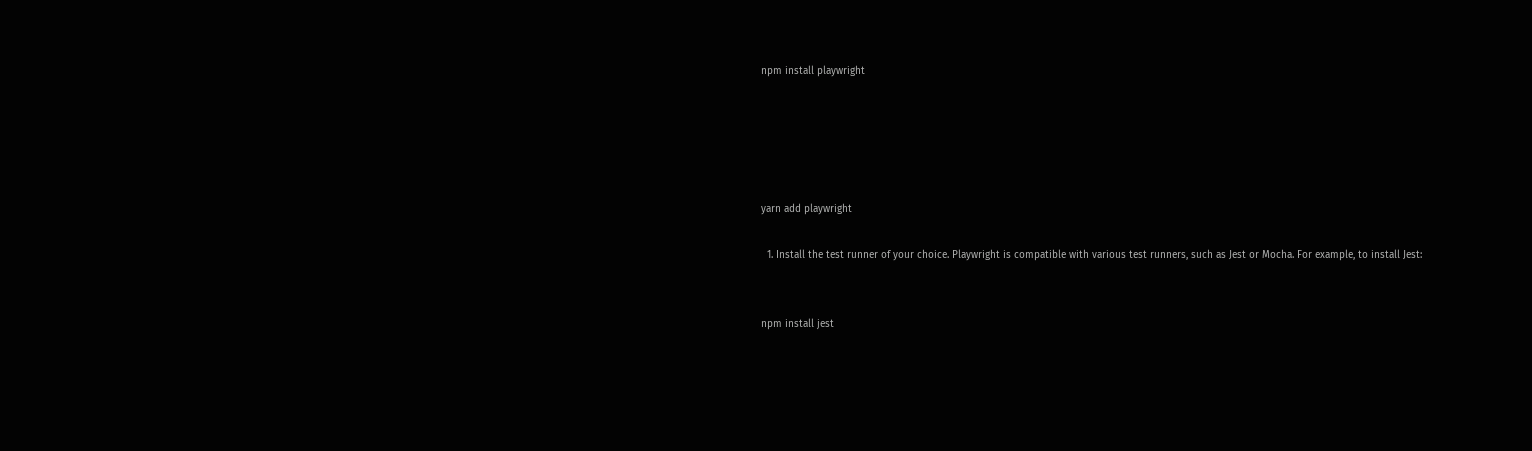npm install playwright





yarn add playwright

  1. Install the test runner of your choice. Playwright is compatible with various test runners, such as Jest or Mocha. For example, to install Jest:


npm install jest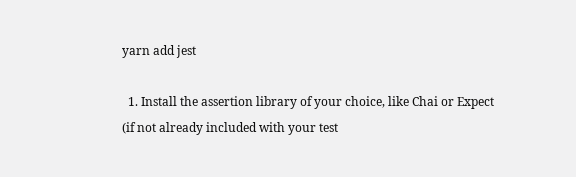yarn add jest

  1. Install the assertion library of your choice, like Chai or Expect (if not already included with your test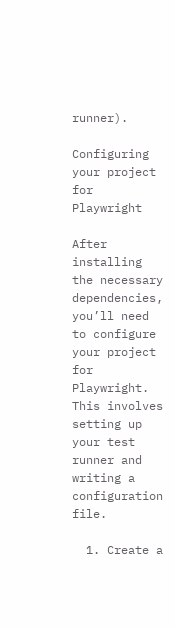runner).

Configuring your project for Playwright

After installing the necessary dependencies, you’ll need to configure your project for Playwright. This involves setting up your test runner and writing a configuration file.

  1. Create a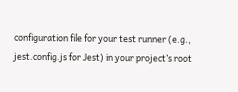configuration file for your test runner (e.g., jest.config.js for Jest) in your project’s root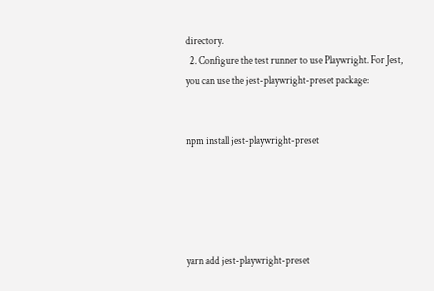directory.
  2. Configure the test runner to use Playwright. For Jest, you can use the jest-playwright-preset package:


npm install jest-playwright-preset





yarn add jest-playwright-preset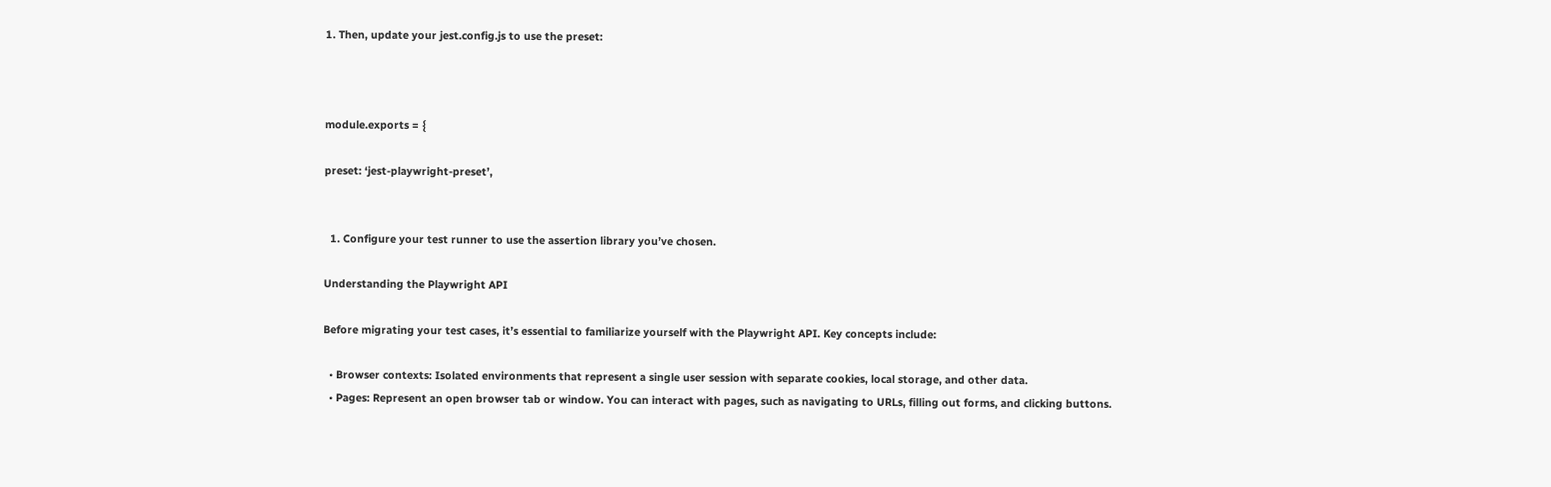1. Then, update your jest.config.js to use the preset:



module.exports = {

preset: ‘jest-playwright-preset’,


  1. Configure your test runner to use the assertion library you’ve chosen.

Understanding the Playwright API

Before migrating your test cases, it’s essential to familiarize yourself with the Playwright API. Key concepts include:

  • Browser contexts: Isolated environments that represent a single user session with separate cookies, local storage, and other data.
  • Pages: Represent an open browser tab or window. You can interact with pages, such as navigating to URLs, filling out forms, and clicking buttons.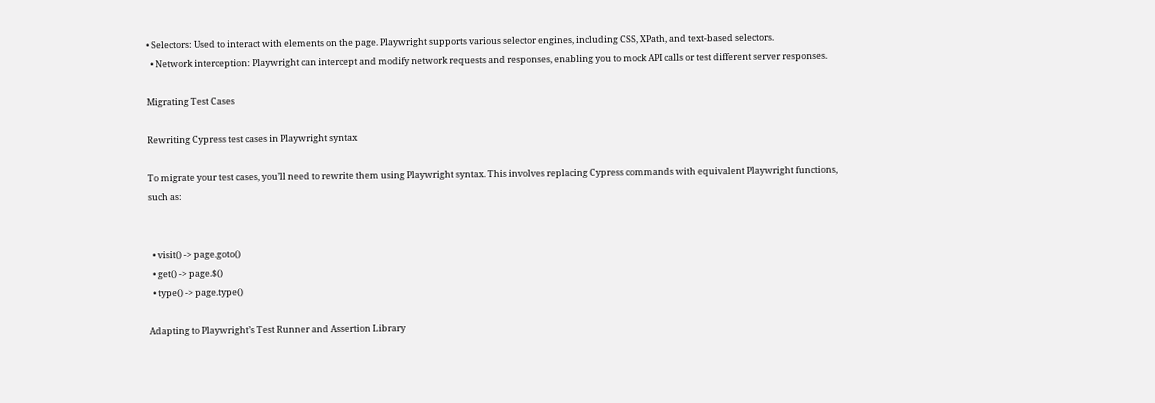• Selectors: Used to interact with elements on the page. Playwright supports various selector engines, including CSS, XPath, and text-based selectors.
  • Network interception: Playwright can intercept and modify network requests and responses, enabling you to mock API calls or test different server responses.

Migrating Test Cases

Rewriting Cypress test cases in Playwright syntax

To migrate your test cases, you’ll need to rewrite them using Playwright syntax. This involves replacing Cypress commands with equivalent Playwright functions, such as:


  • visit() -> page.goto()
  • get() -> page.$()
  • type() -> page.type()

Adapting to Playwright’s Test Runner and Assertion Library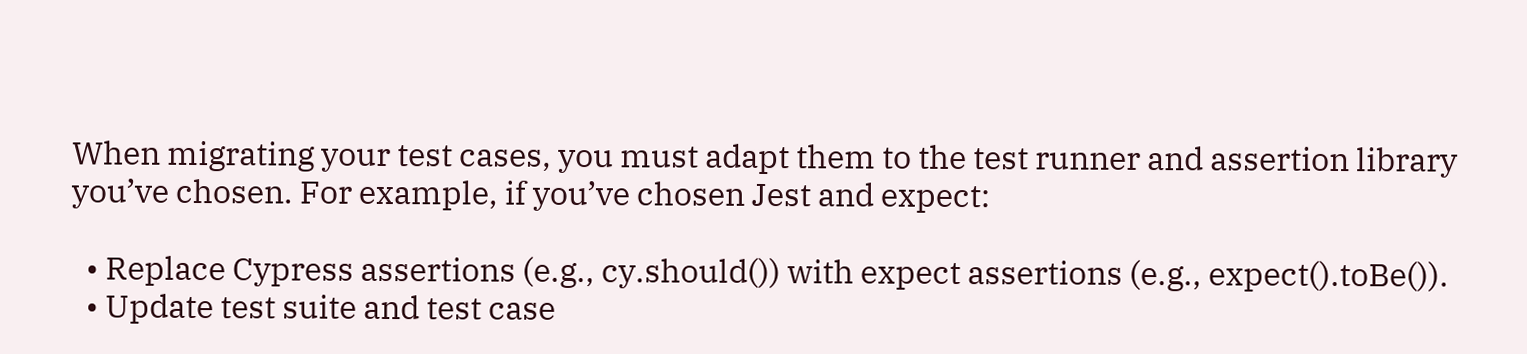When migrating your test cases, you must adapt them to the test runner and assertion library you’ve chosen. For example, if you’ve chosen Jest and expect:

  • Replace Cypress assertions (e.g., cy.should()) with expect assertions (e.g., expect().toBe()).
  • Update test suite and test case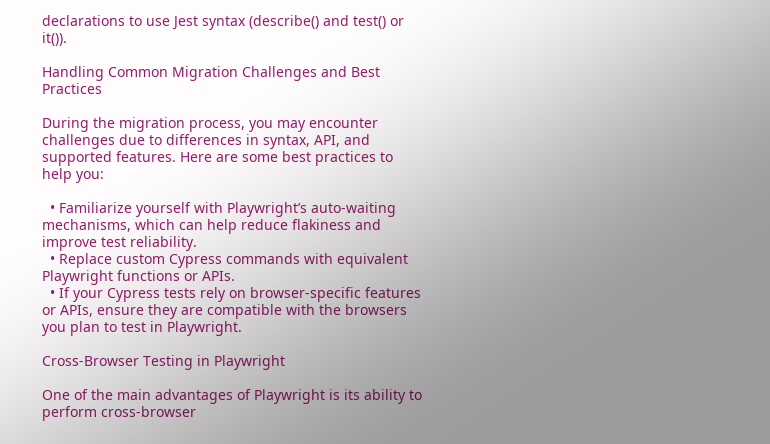declarations to use Jest syntax (describe() and test() or it()).

Handling Common Migration Challenges and Best Practices

During the migration process, you may encounter challenges due to differences in syntax, API, and supported features. Here are some best practices to help you:

  • Familiarize yourself with Playwright’s auto-waiting mechanisms, which can help reduce flakiness and improve test reliability.
  • Replace custom Cypress commands with equivalent Playwright functions or APIs.
  • If your Cypress tests rely on browser-specific features or APIs, ensure they are compatible with the browsers you plan to test in Playwright.

Cross-Browser Testing in Playwright

One of the main advantages of Playwright is its ability to perform cross-browser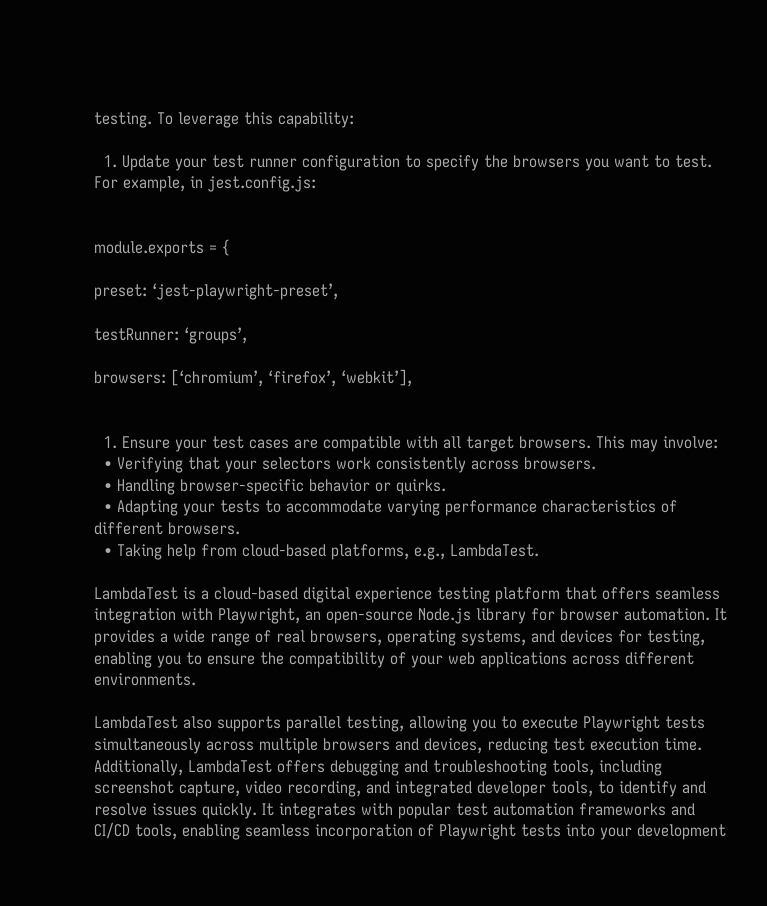testing. To leverage this capability:

  1. Update your test runner configuration to specify the browsers you want to test. For example, in jest.config.js:


module.exports = {

preset: ‘jest-playwright-preset’,

testRunner: ‘groups’,

browsers: [‘chromium’, ‘firefox’, ‘webkit’],


  1. Ensure your test cases are compatible with all target browsers. This may involve:
  • Verifying that your selectors work consistently across browsers.
  • Handling browser-specific behavior or quirks.
  • Adapting your tests to accommodate varying performance characteristics of different browsers.
  • Taking help from cloud-based platforms, e.g., LambdaTest.

LambdaTest is a cloud-based digital experience testing platform that offers seamless integration with Playwright, an open-source Node.js library for browser automation. It provides a wide range of real browsers, operating systems, and devices for testing, enabling you to ensure the compatibility of your web applications across different environments.

LambdaTest also supports parallel testing, allowing you to execute Playwright tests simultaneously across multiple browsers and devices, reducing test execution time. Additionally, LambdaTest offers debugging and troubleshooting tools, including screenshot capture, video recording, and integrated developer tools, to identify and resolve issues quickly. It integrates with popular test automation frameworks and CI/CD tools, enabling seamless incorporation of Playwright tests into your development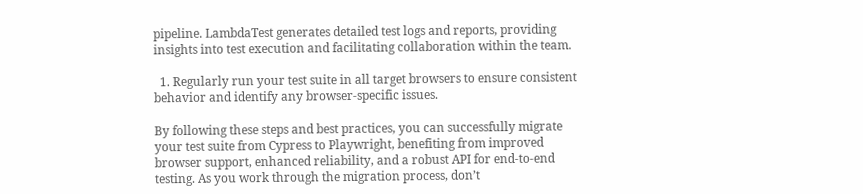pipeline. LambdaTest generates detailed test logs and reports, providing insights into test execution and facilitating collaboration within the team.

  1. Regularly run your test suite in all target browsers to ensure consistent behavior and identify any browser-specific issues.

By following these steps and best practices, you can successfully migrate your test suite from Cypress to Playwright, benefiting from improved browser support, enhanced reliability, and a robust API for end-to-end testing. As you work through the migration process, don’t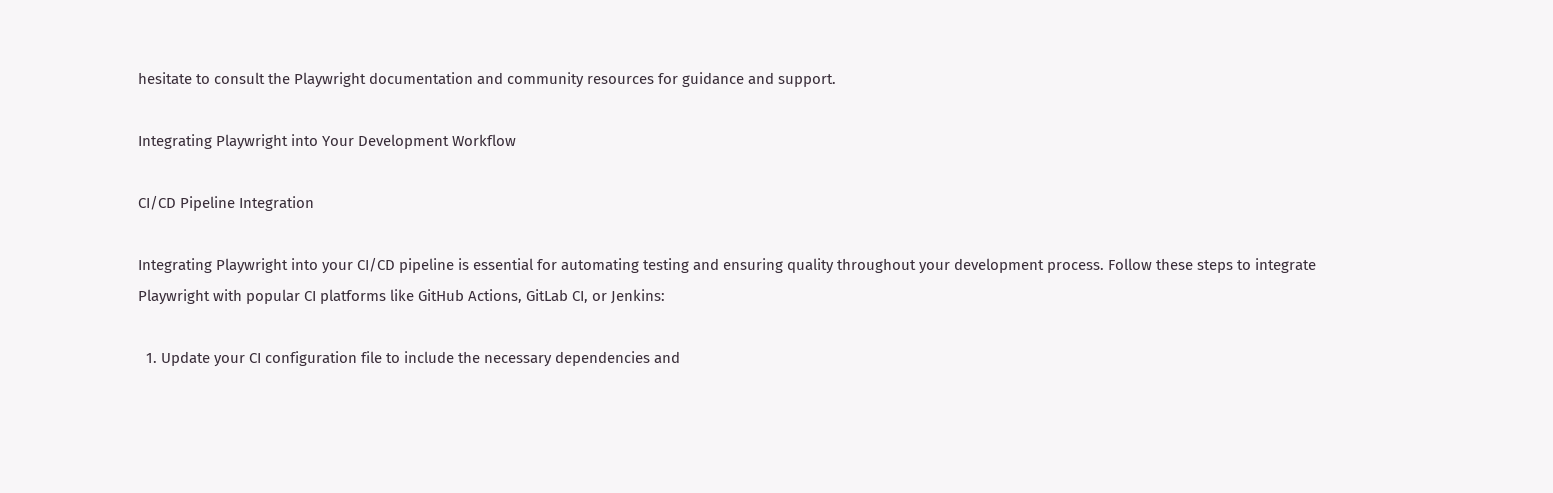hesitate to consult the Playwright documentation and community resources for guidance and support.

Integrating Playwright into Your Development Workflow

CI/CD Pipeline Integration

Integrating Playwright into your CI/CD pipeline is essential for automating testing and ensuring quality throughout your development process. Follow these steps to integrate Playwright with popular CI platforms like GitHub Actions, GitLab CI, or Jenkins:

  1. Update your CI configuration file to include the necessary dependencies and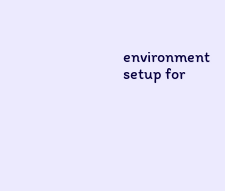environment setup for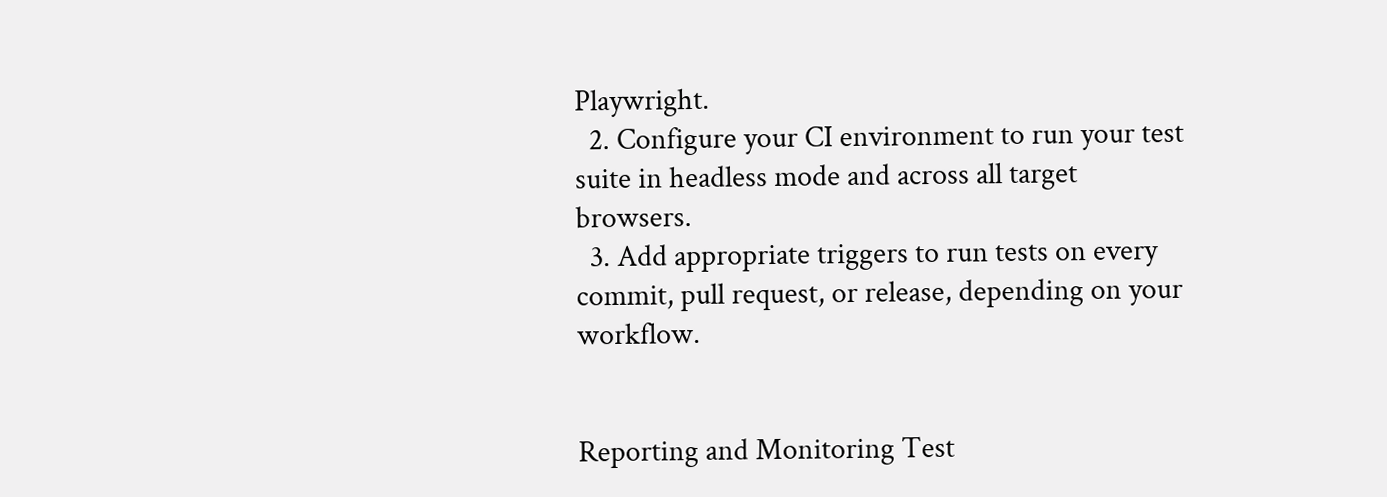Playwright.
  2. Configure your CI environment to run your test suite in headless mode and across all target browsers.
  3. Add appropriate triggers to run tests on every commit, pull request, or release, depending on your workflow.


Reporting and Monitoring Test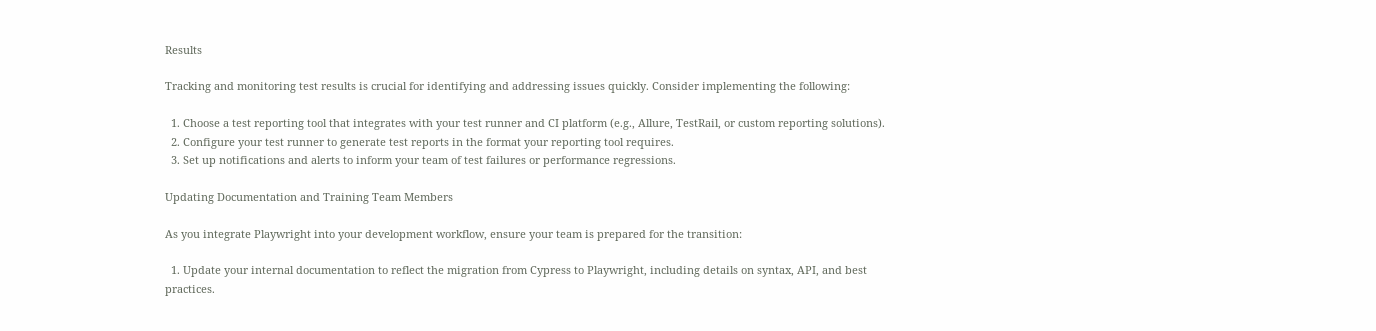Results

Tracking and monitoring test results is crucial for identifying and addressing issues quickly. Consider implementing the following:

  1. Choose a test reporting tool that integrates with your test runner and CI platform (e.g., Allure, TestRail, or custom reporting solutions).
  2. Configure your test runner to generate test reports in the format your reporting tool requires.
  3. Set up notifications and alerts to inform your team of test failures or performance regressions.

Updating Documentation and Training Team Members

As you integrate Playwright into your development workflow, ensure your team is prepared for the transition:

  1. Update your internal documentation to reflect the migration from Cypress to Playwright, including details on syntax, API, and best practices.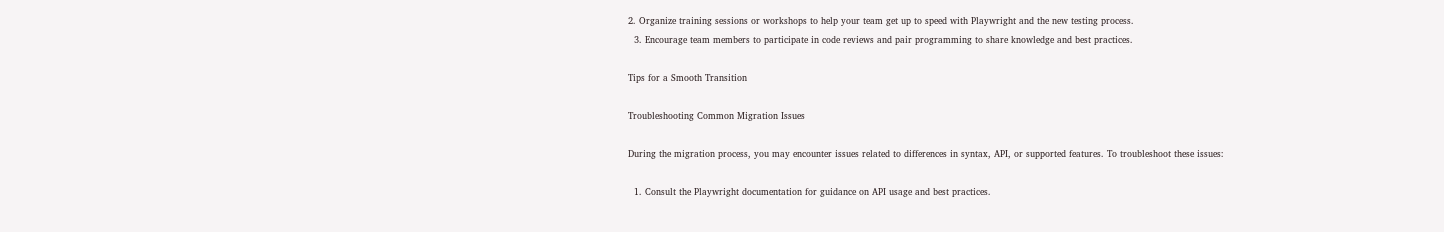2. Organize training sessions or workshops to help your team get up to speed with Playwright and the new testing process.
  3. Encourage team members to participate in code reviews and pair programming to share knowledge and best practices.

Tips for a Smooth Transition

Troubleshooting Common Migration Issues

During the migration process, you may encounter issues related to differences in syntax, API, or supported features. To troubleshoot these issues:

  1. Consult the Playwright documentation for guidance on API usage and best practices.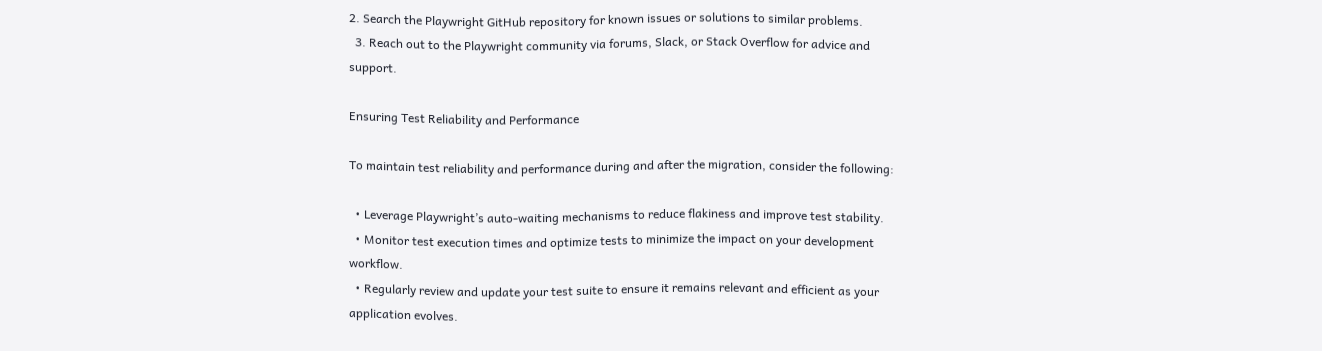2. Search the Playwright GitHub repository for known issues or solutions to similar problems.
  3. Reach out to the Playwright community via forums, Slack, or Stack Overflow for advice and support.

Ensuring Test Reliability and Performance

To maintain test reliability and performance during and after the migration, consider the following:

  • Leverage Playwright’s auto-waiting mechanisms to reduce flakiness and improve test stability.
  • Monitor test execution times and optimize tests to minimize the impact on your development workflow.
  • Regularly review and update your test suite to ensure it remains relevant and efficient as your application evolves.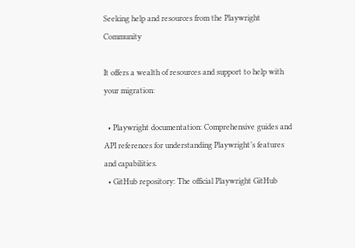Seeking help and resources from the Playwright Community

It offers a wealth of resources and support to help with your migration:

  • Playwright documentation: Comprehensive guides and API references for understanding Playwright’s features and capabilities.
  • GitHub repository: The official Playwright GitHub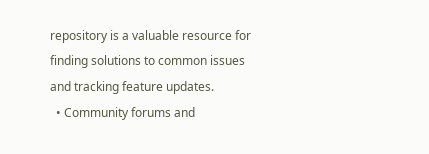repository is a valuable resource for finding solutions to common issues and tracking feature updates.
  • Community forums and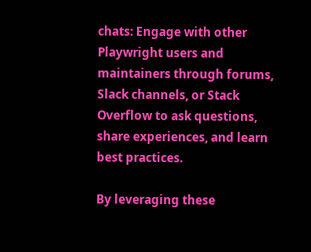chats: Engage with other Playwright users and maintainers through forums, Slack channels, or Stack Overflow to ask questions, share experiences, and learn best practices.

By leveraging these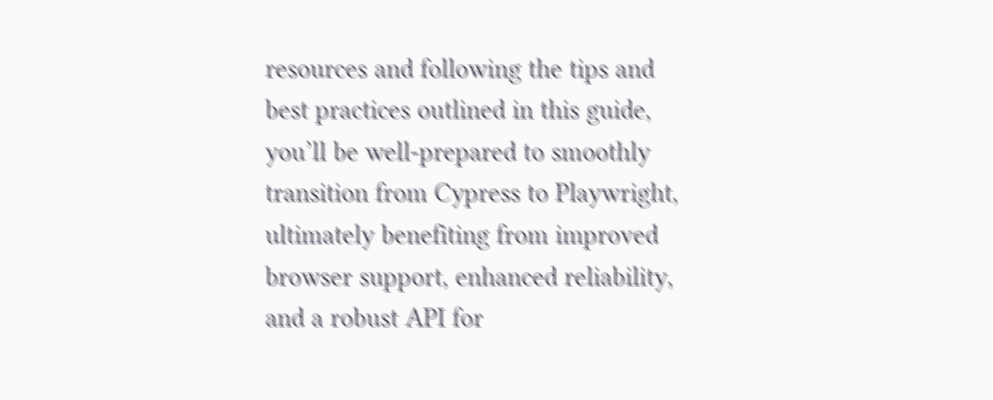resources and following the tips and best practices outlined in this guide, you’ll be well-prepared to smoothly transition from Cypress to Playwright, ultimately benefiting from improved browser support, enhanced reliability, and a robust API for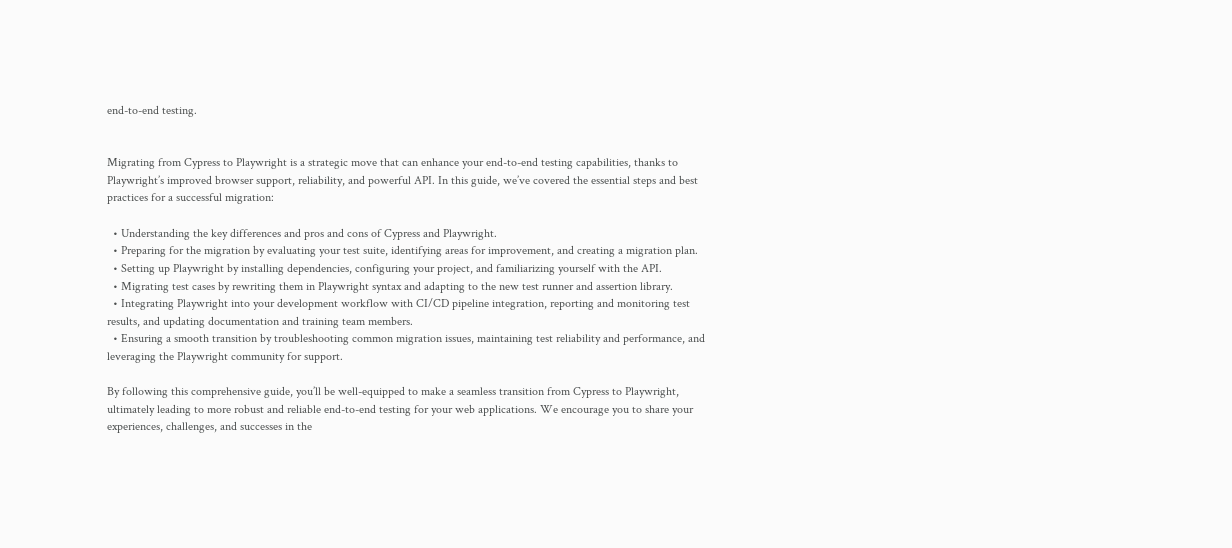end-to-end testing.


Migrating from Cypress to Playwright is a strategic move that can enhance your end-to-end testing capabilities, thanks to Playwright’s improved browser support, reliability, and powerful API. In this guide, we’ve covered the essential steps and best practices for a successful migration:

  • Understanding the key differences and pros and cons of Cypress and Playwright.
  • Preparing for the migration by evaluating your test suite, identifying areas for improvement, and creating a migration plan.
  • Setting up Playwright by installing dependencies, configuring your project, and familiarizing yourself with the API.
  • Migrating test cases by rewriting them in Playwright syntax and adapting to the new test runner and assertion library.
  • Integrating Playwright into your development workflow with CI/CD pipeline integration, reporting and monitoring test results, and updating documentation and training team members.
  • Ensuring a smooth transition by troubleshooting common migration issues, maintaining test reliability and performance, and leveraging the Playwright community for support.

By following this comprehensive guide, you’ll be well-equipped to make a seamless transition from Cypress to Playwright, ultimately leading to more robust and reliable end-to-end testing for your web applications. We encourage you to share your experiences, challenges, and successes in the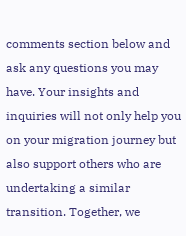comments section below and ask any questions you may have. Your insights and inquiries will not only help you on your migration journey but also support others who are undertaking a similar transition. Together, we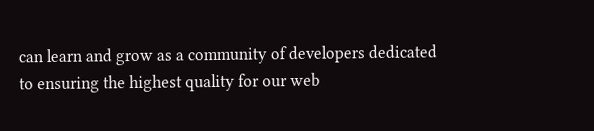can learn and grow as a community of developers dedicated to ensuring the highest quality for our web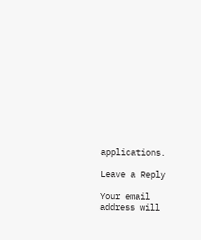applications.

Leave a Reply

Your email address will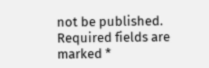not be published. Required fields are marked *